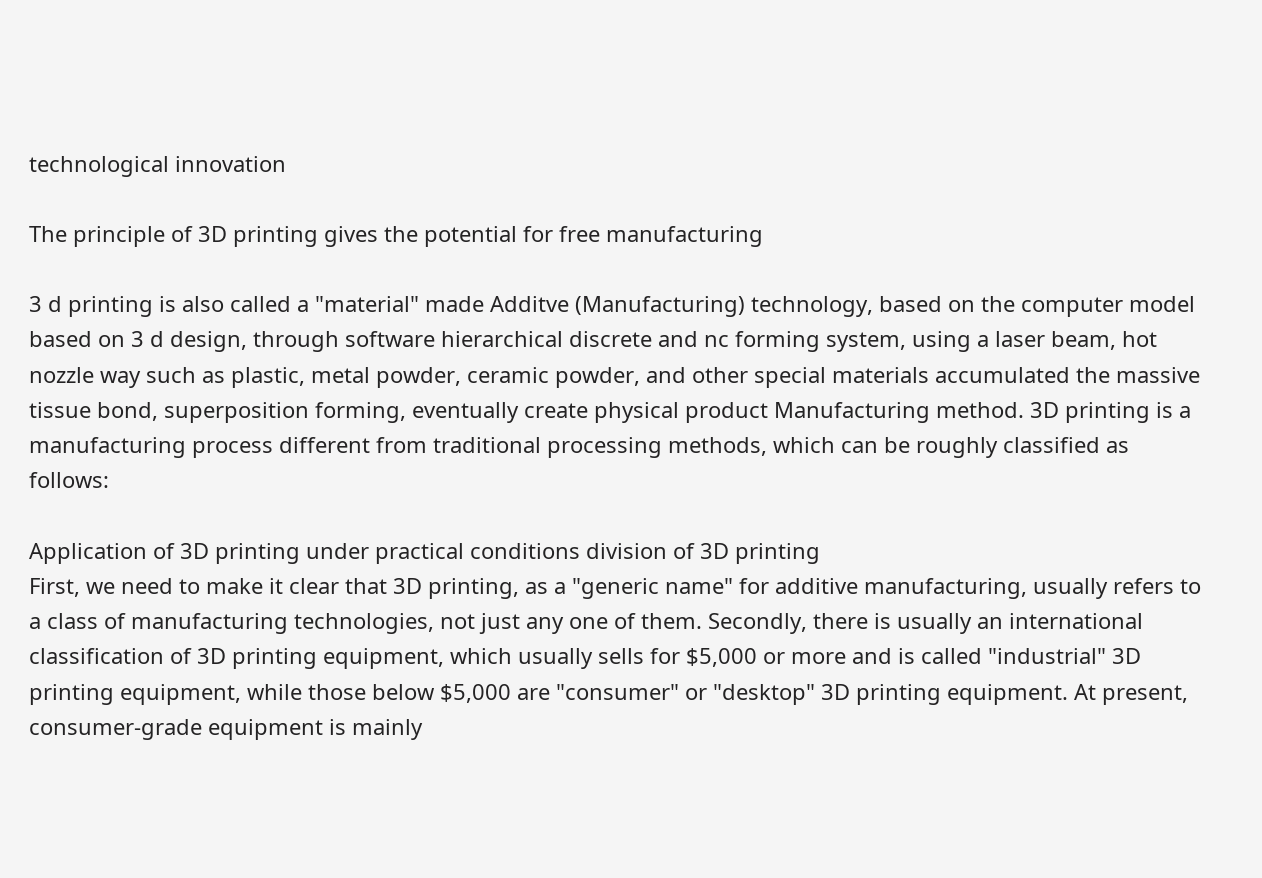technological innovation

The principle of 3D printing gives the potential for free manufacturing

3 d printing is also called a "material" made Additve (Manufacturing) technology, based on the computer model based on 3 d design, through software hierarchical discrete and nc forming system, using a laser beam, hot nozzle way such as plastic, metal powder, ceramic powder, and other special materials accumulated the massive tissue bond, superposition forming, eventually create physical product Manufacturing method. 3D printing is a manufacturing process different from traditional processing methods, which can be roughly classified as follows:

Application of 3D printing under practical conditions division of 3D printing
First, we need to make it clear that 3D printing, as a "generic name" for additive manufacturing, usually refers to a class of manufacturing technologies, not just any one of them. Secondly, there is usually an international classification of 3D printing equipment, which usually sells for $5,000 or more and is called "industrial" 3D printing equipment, while those below $5,000 are "consumer" or "desktop" 3D printing equipment. At present, consumer-grade equipment is mainly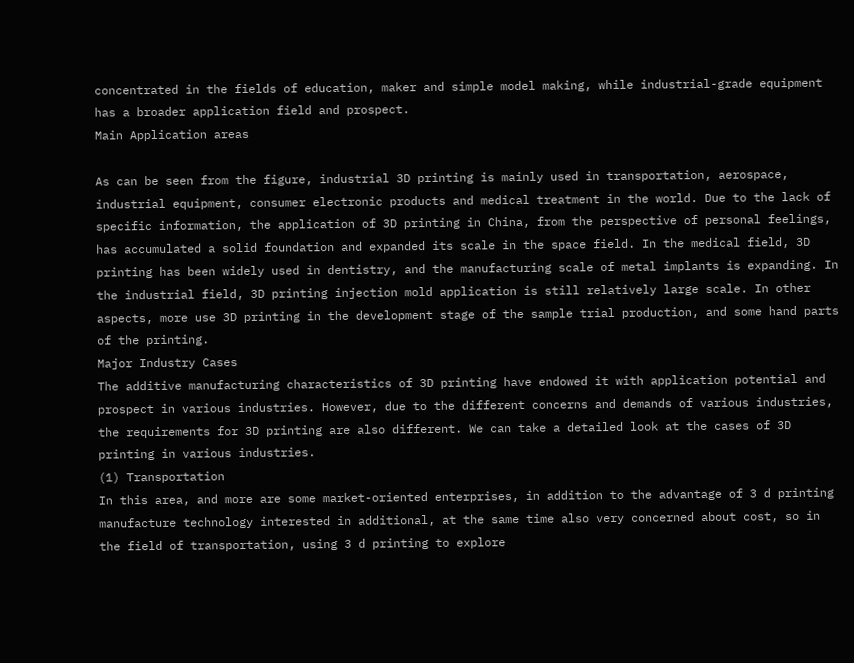concentrated in the fields of education, maker and simple model making, while industrial-grade equipment has a broader application field and prospect.
Main Application areas

As can be seen from the figure, industrial 3D printing is mainly used in transportation, aerospace, industrial equipment, consumer electronic products and medical treatment in the world. Due to the lack of specific information, the application of 3D printing in China, from the perspective of personal feelings, has accumulated a solid foundation and expanded its scale in the space field. In the medical field, 3D printing has been widely used in dentistry, and the manufacturing scale of metal implants is expanding. In the industrial field, 3D printing injection mold application is still relatively large scale. In other aspects, more use 3D printing in the development stage of the sample trial production, and some hand parts of the printing.
Major Industry Cases
The additive manufacturing characteristics of 3D printing have endowed it with application potential and prospect in various industries. However, due to the different concerns and demands of various industries, the requirements for 3D printing are also different. We can take a detailed look at the cases of 3D printing in various industries.
(1) Transportation
In this area, and more are some market-oriented enterprises, in addition to the advantage of 3 d printing manufacture technology interested in additional, at the same time also very concerned about cost, so in the field of transportation, using 3 d printing to explore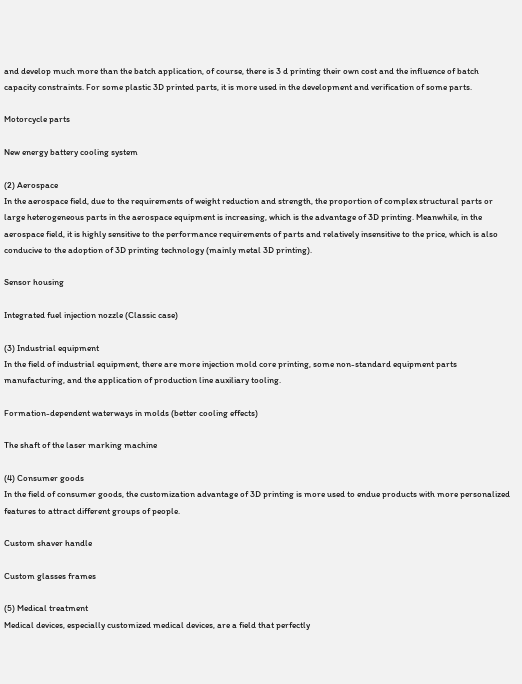and develop much more than the batch application, of course, there is 3 d printing their own cost and the influence of batch capacity constraints. For some plastic 3D printed parts, it is more used in the development and verification of some parts.

Motorcycle parts

New energy battery cooling system

(2) Aerospace
In the aerospace field, due to the requirements of weight reduction and strength, the proportion of complex structural parts or large heterogeneous parts in the aerospace equipment is increasing, which is the advantage of 3D printing. Meanwhile, in the aerospace field, it is highly sensitive to the performance requirements of parts and relatively insensitive to the price, which is also conducive to the adoption of 3D printing technology (mainly metal 3D printing).

Sensor housing

Integrated fuel injection nozzle (Classic case)

(3) Industrial equipment
In the field of industrial equipment, there are more injection mold core printing, some non-standard equipment parts manufacturing, and the application of production line auxiliary tooling.

Formation-dependent waterways in molds (better cooling effects)

The shaft of the laser marking machine

(4) Consumer goods
In the field of consumer goods, the customization advantage of 3D printing is more used to endue products with more personalized features to attract different groups of people.

Custom shaver handle

Custom glasses frames

(5) Medical treatment
Medical devices, especially customized medical devices, are a field that perfectly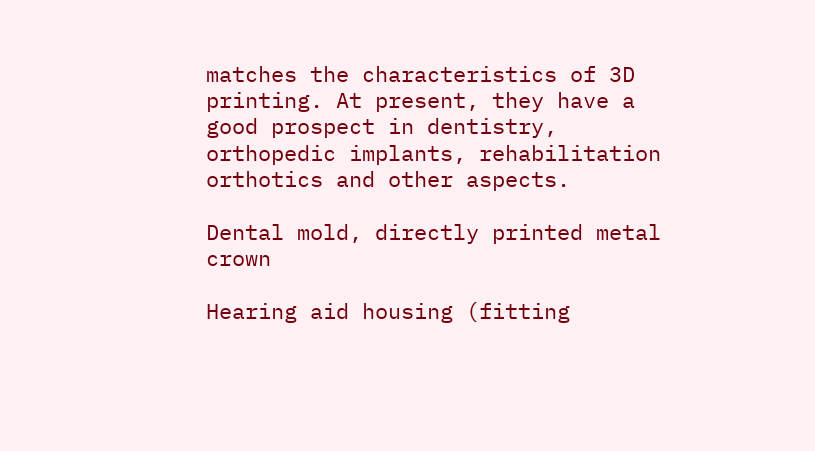matches the characteristics of 3D printing. At present, they have a good prospect in dentistry, orthopedic implants, rehabilitation orthotics and other aspects.

Dental mold, directly printed metal crown

Hearing aid housing (fitting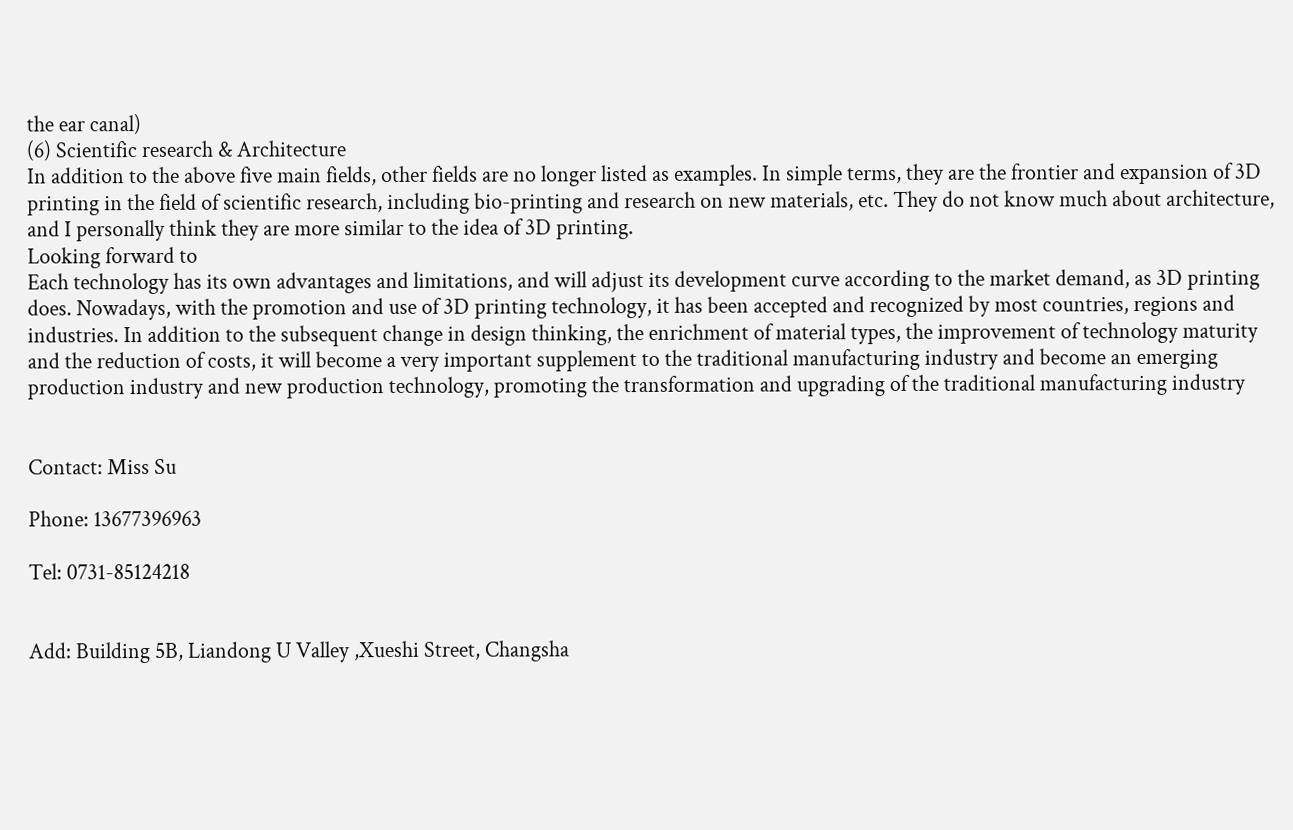the ear canal)
(6) Scientific research & Architecture
In addition to the above five main fields, other fields are no longer listed as examples. In simple terms, they are the frontier and expansion of 3D printing in the field of scientific research, including bio-printing and research on new materials, etc. They do not know much about architecture, and I personally think they are more similar to the idea of 3D printing.
Looking forward to
Each technology has its own advantages and limitations, and will adjust its development curve according to the market demand, as 3D printing does. Nowadays, with the promotion and use of 3D printing technology, it has been accepted and recognized by most countries, regions and industries. In addition to the subsequent change in design thinking, the enrichment of material types, the improvement of technology maturity and the reduction of costs, it will become a very important supplement to the traditional manufacturing industry and become an emerging production industry and new production technology, promoting the transformation and upgrading of the traditional manufacturing industry


Contact: Miss Su

Phone: 13677396963

Tel: 0731-85124218


Add: Building 5B, Liandong U Valley ,Xueshi Street, Changsha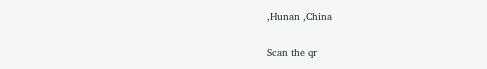,Hunan ,China

Scan the qr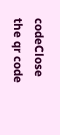codeClose
the qr code